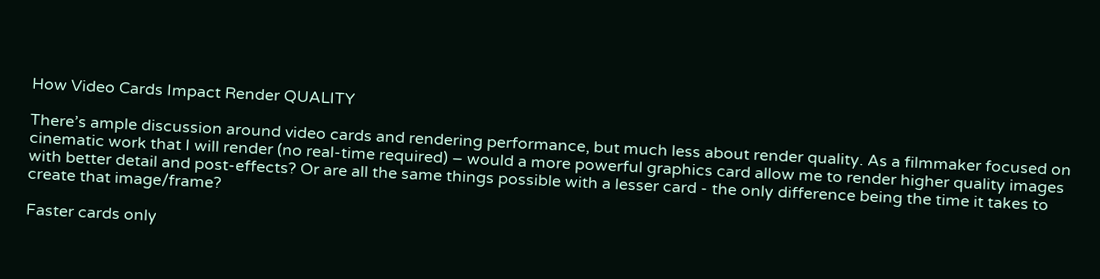How Video Cards Impact Render QUALITY

There’s ample discussion around video cards and rendering performance, but much less about render quality. As a filmmaker focused on cinematic work that I will render (no real-time required) – would a more powerful graphics card allow me to render higher quality images with better detail and post-effects? Or are all the same things possible with a lesser card - the only difference being the time it takes to create that image/frame?

Faster cards only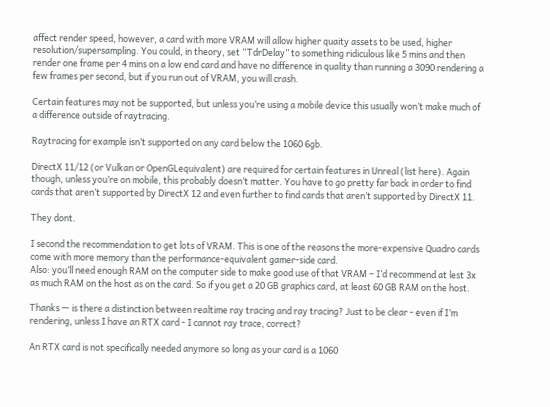affect render speed, however, a card with more VRAM will allow higher quaity assets to be used, higher resolution/supersampling. You could, in theory, set “TdrDelay” to something ridiculous like 5 mins and then render one frame per 4 mins on a low end card and have no difference in quality than running a 3090 rendering a few frames per second, but if you run out of VRAM, you will crash.

Certain features may not be supported, but unless you’re using a mobile device this usually won’t make much of a difference outside of raytracing.

Raytracing for example isn’t supported on any card below the 1060 6gb.

DirectX 11/12 (or Vulkan or OpenGLequivalent) are required for certain features in Unreal (list here). Again though, unless you’re on mobile, this probably doesn’t matter. You have to go pretty far back in order to find cards that aren’t supported by DirectX 12 and even further to find cards that aren’t supported by DirectX 11.

They dont.

I second the recommendation to get lots of VRAM. This is one of the reasons the more-expensive Quadro cards come with more memory than the performance-equivalent gamer-side card.
Also: you’ll need enough RAM on the computer side to make good use of that VRAM – I’d recommend at lest 3x as much RAM on the host as on the card. So if you get a 20 GB graphics card, at least 60 GB RAM on the host.

Thanks — is there a distinction between realtime ray tracing and ray tracing? Just to be clear - even if I’m rendering, unless I have an RTX card - I cannot ray trace, correct?

An RTX card is not specifically needed anymore so long as your card is a 1060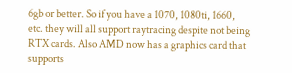6gb or better. So if you have a 1070, 1080ti, 1660, etc. they will all support raytracing despite not being RTX cards. Also AMD now has a graphics card that supports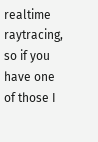realtime raytracing, so if you have one of those I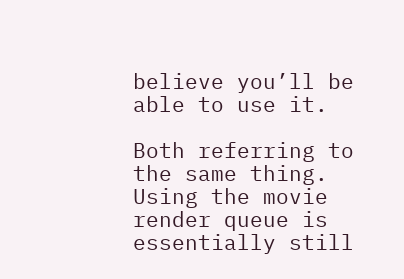believe you’ll be able to use it.

Both referring to the same thing. Using the movie render queue is essentially still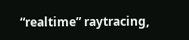“realtime” raytracing,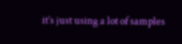it’s just using a lot of samples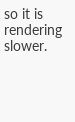so it is rendering slower.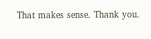That makes sense. Thank you.